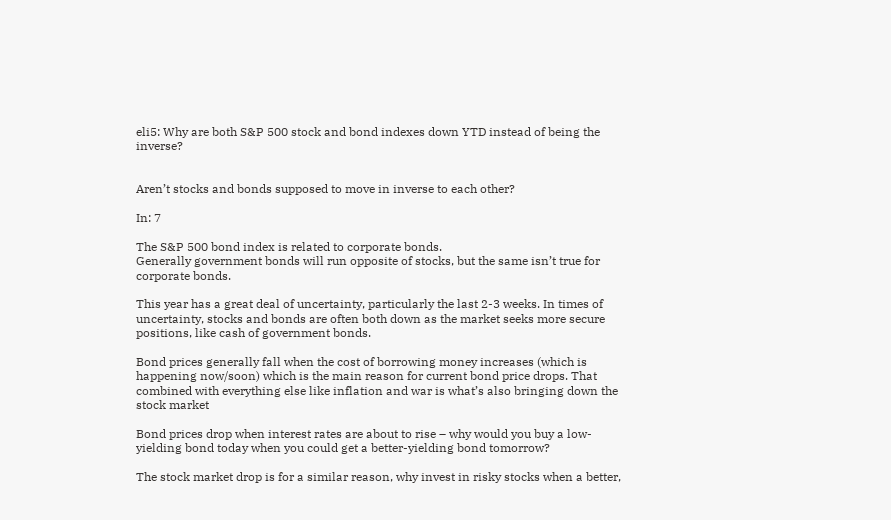eli5: Why are both S&P 500 stock and bond indexes down YTD instead of being the inverse?


Aren’t stocks and bonds supposed to move in inverse to each other?

In: 7

The S&P 500 bond index is related to corporate bonds.
Generally government bonds will run opposite of stocks, but the same isn’t true for corporate bonds.

This year has a great deal of uncertainty, particularly the last 2-3 weeks. In times of uncertainty, stocks and bonds are often both down as the market seeks more secure positions, like cash of government bonds.

Bond prices generally fall when the cost of borrowing money increases (which is happening now/soon) which is the main reason for current bond price drops. That combined with everything else like inflation and war is what’s also bringing down the stock market

Bond prices drop when interest rates are about to rise – why would you buy a low-yielding bond today when you could get a better-yielding bond tomorrow?

The stock market drop is for a similar reason, why invest in risky stocks when a better,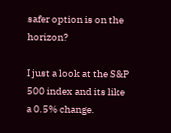safer option is on the horizon?

I just a look at the S&P 500 index and its like a 0.5% change.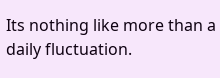Its nothing like more than a daily fluctuation.